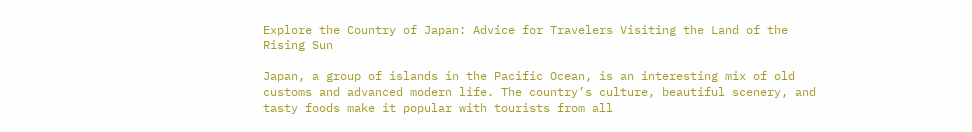Explore the Country of Japan: Advice for Travelers Visiting the Land of the Rising Sun

Japan, a group of islands in the Pacific Ocean, is an interesting mix of old customs and advanced modern life. The country’s culture, beautiful scenery, and tasty foods make it popular with tourists from all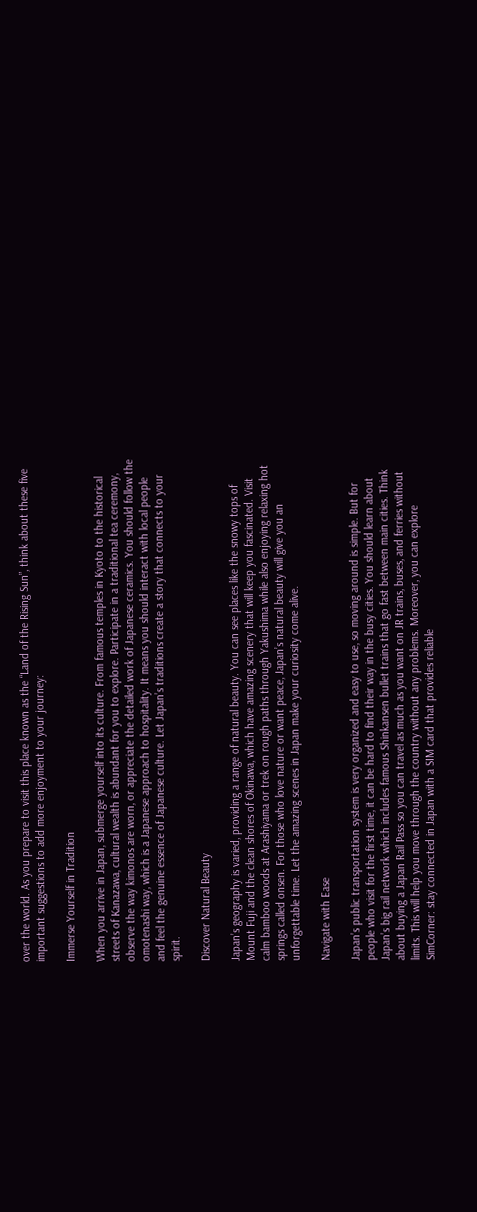over the world. As you prepare to visit this place known as the “Land of the Rising Sun”, think about these five important suggestions to add more enjoyment to your journey:

Immerse Yourself in Tradition

When you arrive in Japan, submerge yourself into its culture. From famous temples in Kyoto to the historical streets of Kanazawa, cultural wealth is abundant for you to explore. Participate in a traditional tea ceremony, observe the way kimonos are worn, or appreciate the detailed work of Japanese ceramics. You should follow the omotenashi way, which is a Japanese approach to hospitality. It means you should interact with local people and feel the genuine essence of Japanese culture. Let Japan’s traditions create a story that connects to your spirit.

Discover Natural Beauty

Japan’s geography is varied, providing a range of natural beauty. You can see places like the snowy tops of Mount Fuji and the clean shores of Okinawa, which have amazing scenery that will keep you fascinated. Visit calm bamboo woods at Arashiyama or trek on rough paths through Yakushima while also enjoying relaxing hot springs called onsen. For those who love nature or want peace, Japan’s natural beauty will give you an unforgettable time. Let the amazing scenes in Japan make your curiosity come alive.

Navigate with Ease

Japan’s public transportation system is very organized and easy to use, so moving around is simple. But for people who visit for the first time, it can be hard to find their way in the busy cities. You should learn about Japan’s big rail network which includes famous Shinkansen bullet trains that go fast between main cities. Think about buying a Japan Rail Pass so you can travel as much as you want on JR trains, buses, and ferries without limits. This will help you move through the country without any problems. Moreover, you can explore SimCorner: stay connected in Japan with a SIM card that provides reliable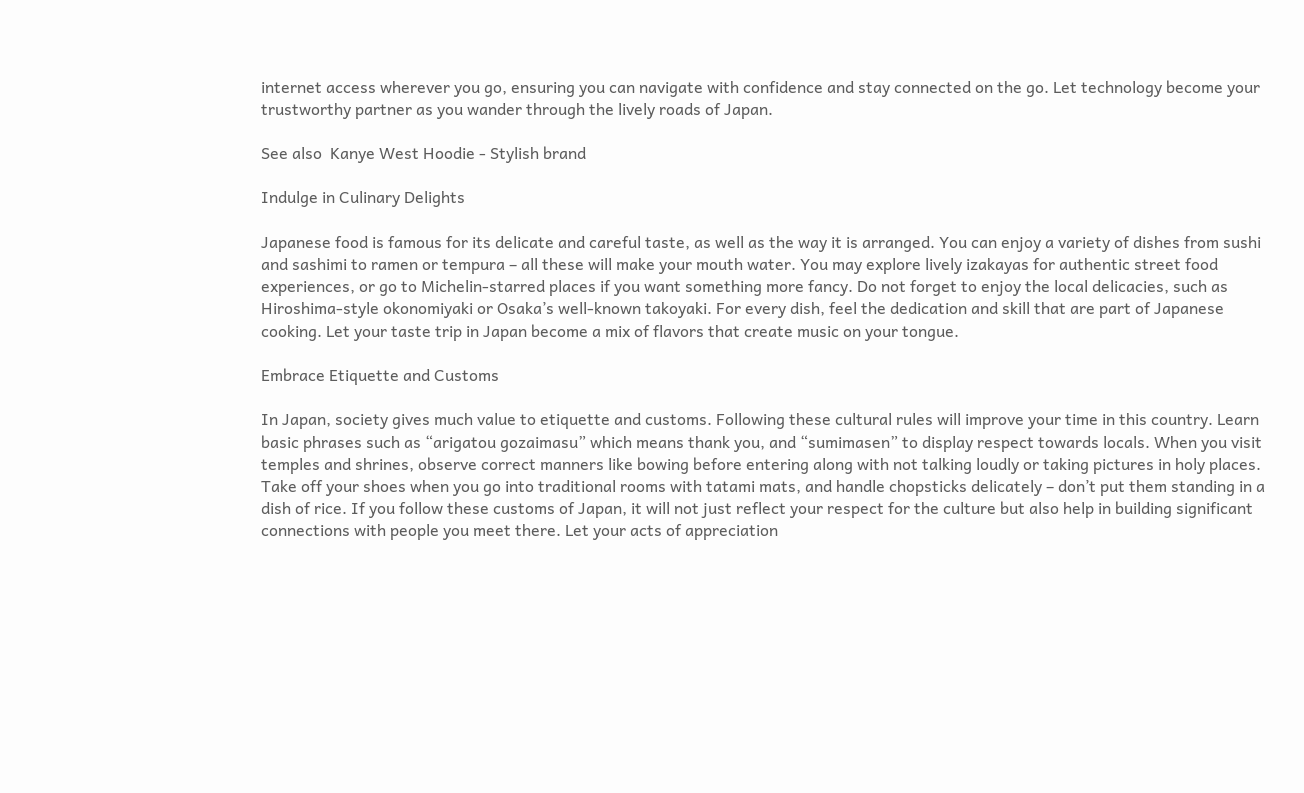internet access wherever you go, ensuring you can navigate with confidence and stay connected on the go. Let technology become your trustworthy partner as you wander through the lively roads of Japan.

See also  Kanye West Hoodie - Stylish brand

Indulge in Culinary Delights

Japanese food is famous for its delicate and careful taste, as well as the way it is arranged. You can enjoy a variety of dishes from sushi and sashimi to ramen or tempura – all these will make your mouth water. You may explore lively izakayas for authentic street food experiences, or go to Michelin-starred places if you want something more fancy. Do not forget to enjoy the local delicacies, such as Hiroshima-style okonomiyaki or Osaka’s well-known takoyaki. For every dish, feel the dedication and skill that are part of Japanese cooking. Let your taste trip in Japan become a mix of flavors that create music on your tongue.

Embrace Etiquette and Customs

In Japan, society gives much value to etiquette and customs. Following these cultural rules will improve your time in this country. Learn basic phrases such as “arigatou gozaimasu” which means thank you, and “sumimasen” to display respect towards locals. When you visit temples and shrines, observe correct manners like bowing before entering along with not talking loudly or taking pictures in holy places. Take off your shoes when you go into traditional rooms with tatami mats, and handle chopsticks delicately – don’t put them standing in a dish of rice. If you follow these customs of Japan, it will not just reflect your respect for the culture but also help in building significant connections with people you meet there. Let your acts of appreciation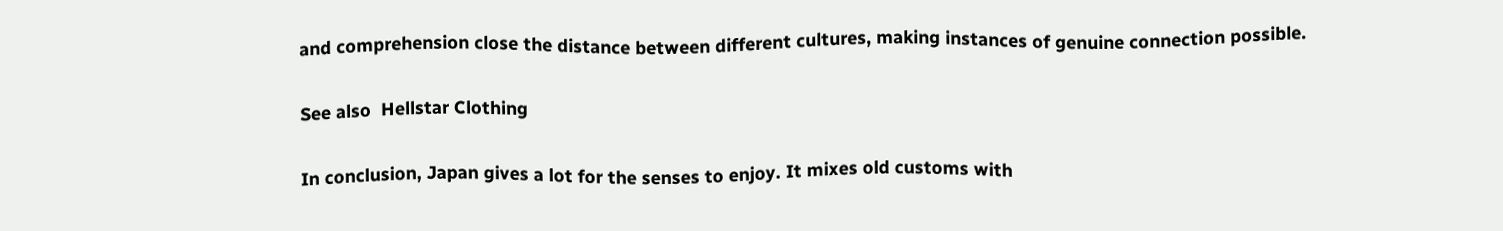and comprehension close the distance between different cultures, making instances of genuine connection possible.

See also  Hellstar Clothing

In conclusion, Japan gives a lot for the senses to enjoy. It mixes old customs with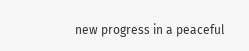new progress in a peaceful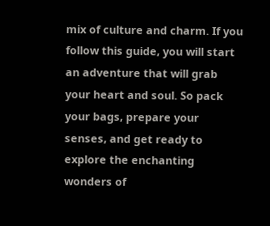mix of culture and charm. If you follow this guide, you will start an adventure that will grab your heart and soul. So pack your bags, prepare your senses, and get ready to explore the enchanting wonders of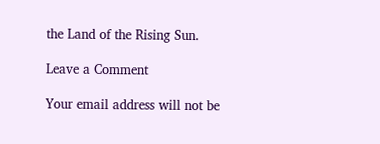the Land of the Rising Sun.

Leave a Comment

Your email address will not be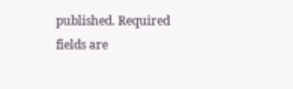published. Required fields are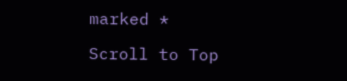marked *

Scroll to Top